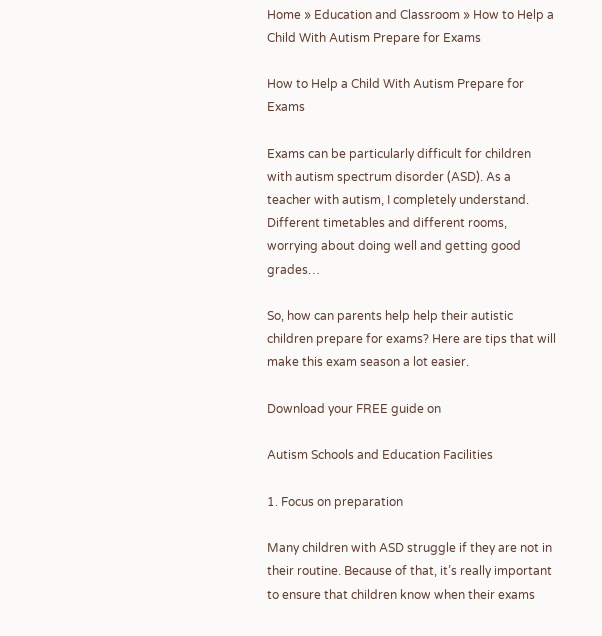Home » Education and Classroom » How to Help a Child With Autism Prepare for Exams

How to Help a Child With Autism Prepare for Exams

Exams can be particularly difficult for children with autism spectrum disorder (ASD). As a teacher with autism, I completely understand. Different timetables and different rooms, worrying about doing well and getting good grades…

So, how can parents help help their autistic children prepare for exams? Here are tips that will make this exam season a lot easier.

Download your FREE guide on

Autism Schools and Education Facilities

1. Focus on preparation

Many children with ASD struggle if they are not in their routine. Because of that, it’s really important to ensure that children know when their exams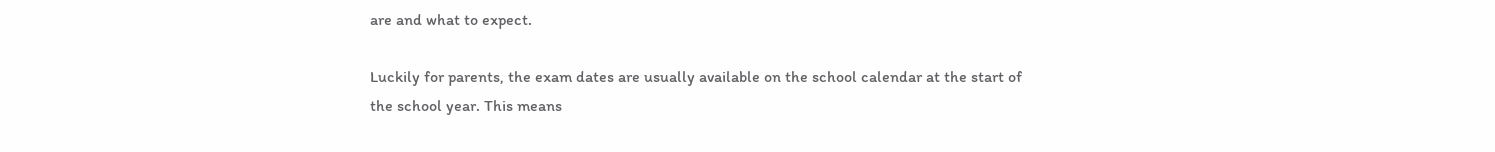are and what to expect.

Luckily for parents, the exam dates are usually available on the school calendar at the start of the school year. This means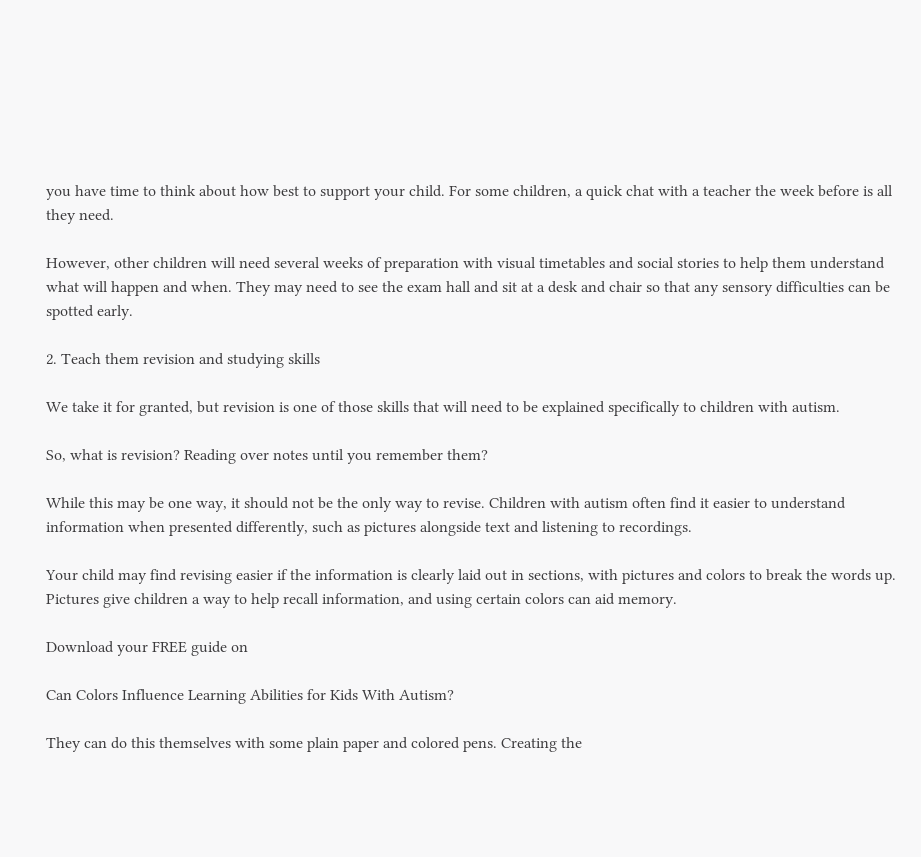you have time to think about how best to support your child. For some children, a quick chat with a teacher the week before is all they need.

However, other children will need several weeks of preparation with visual timetables and social stories to help them understand what will happen and when. They may need to see the exam hall and sit at a desk and chair so that any sensory difficulties can be spotted early.

2. Teach them revision and studying skills

We take it for granted, but revision is one of those skills that will need to be explained specifically to children with autism.

So, what is revision? Reading over notes until you remember them?

While this may be one way, it should not be the only way to revise. Children with autism often find it easier to understand information when presented differently, such as pictures alongside text and listening to recordings.

Your child may find revising easier if the information is clearly laid out in sections, with pictures and colors to break the words up. Pictures give children a way to help recall information, and using certain colors can aid memory.

Download your FREE guide on

Can Colors Influence Learning Abilities for Kids With Autism?

They can do this themselves with some plain paper and colored pens. Creating the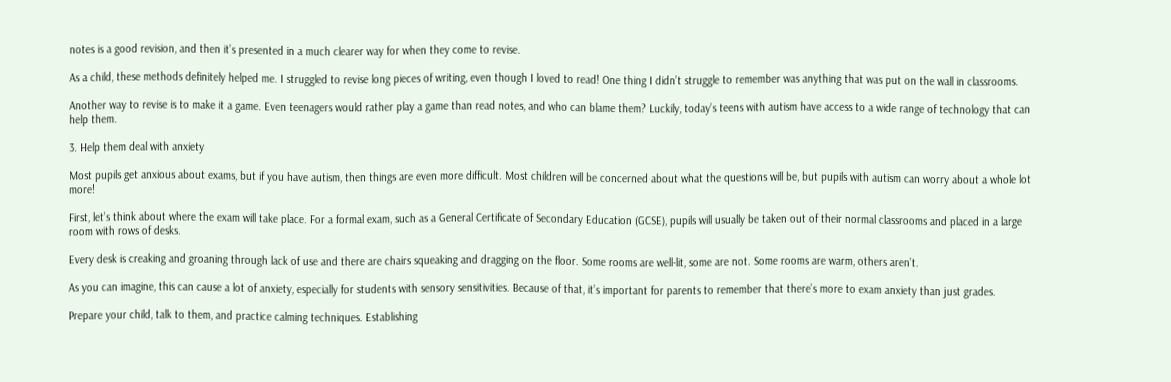notes is a good revision, and then it’s presented in a much clearer way for when they come to revise.

As a child, these methods definitely helped me. I struggled to revise long pieces of writing, even though I loved to read! One thing I didn’t struggle to remember was anything that was put on the wall in classrooms.

Another way to revise is to make it a game. Even teenagers would rather play a game than read notes, and who can blame them? Luckily, today’s teens with autism have access to a wide range of technology that can help them.

3. Help them deal with anxiety

Most pupils get anxious about exams, but if you have autism, then things are even more difficult. Most children will be concerned about what the questions will be, but pupils with autism can worry about a whole lot more!

First, let’s think about where the exam will take place. For a formal exam, such as a General Certificate of Secondary Education (GCSE), pupils will usually be taken out of their normal classrooms and placed in a large room with rows of desks.

Every desk is creaking and groaning through lack of use and there are chairs squeaking and dragging on the floor. Some rooms are well-lit, some are not. Some rooms are warm, others aren’t.

As you can imagine, this can cause a lot of anxiety, especially for students with sensory sensitivities. Because of that, it’s important for parents to remember that there’s more to exam anxiety than just grades.

Prepare your child, talk to them, and practice calming techniques. Establishing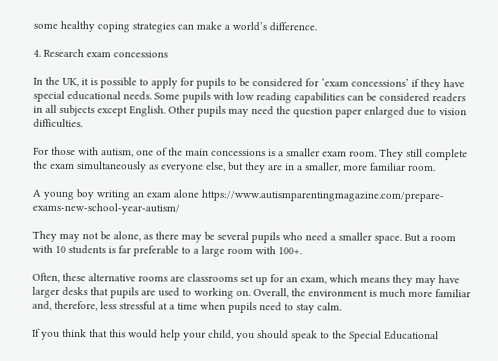some healthy coping strategies can make a world’s difference.

4. Research exam concessions

In the UK, it is possible to apply for pupils to be considered for ‘exam concessions’ if they have special educational needs. Some pupils with low reading capabilities can be considered readers in all subjects except English. Other pupils may need the question paper enlarged due to vision difficulties.

For those with autism, one of the main concessions is a smaller exam room. They still complete the exam simultaneously as everyone else, but they are in a smaller, more familiar room.

A young boy writing an exam alone https://www.autismparentingmagazine.com/prepare-exams-new-school-year-autism/

They may not be alone, as there may be several pupils who need a smaller space. But a room with 10 students is far preferable to a large room with 100+.

Often, these alternative rooms are classrooms set up for an exam, which means they may have larger desks that pupils are used to working on. Overall, the environment is much more familiar and, therefore, less stressful at a time when pupils need to stay calm.

If you think that this would help your child, you should speak to the Special Educational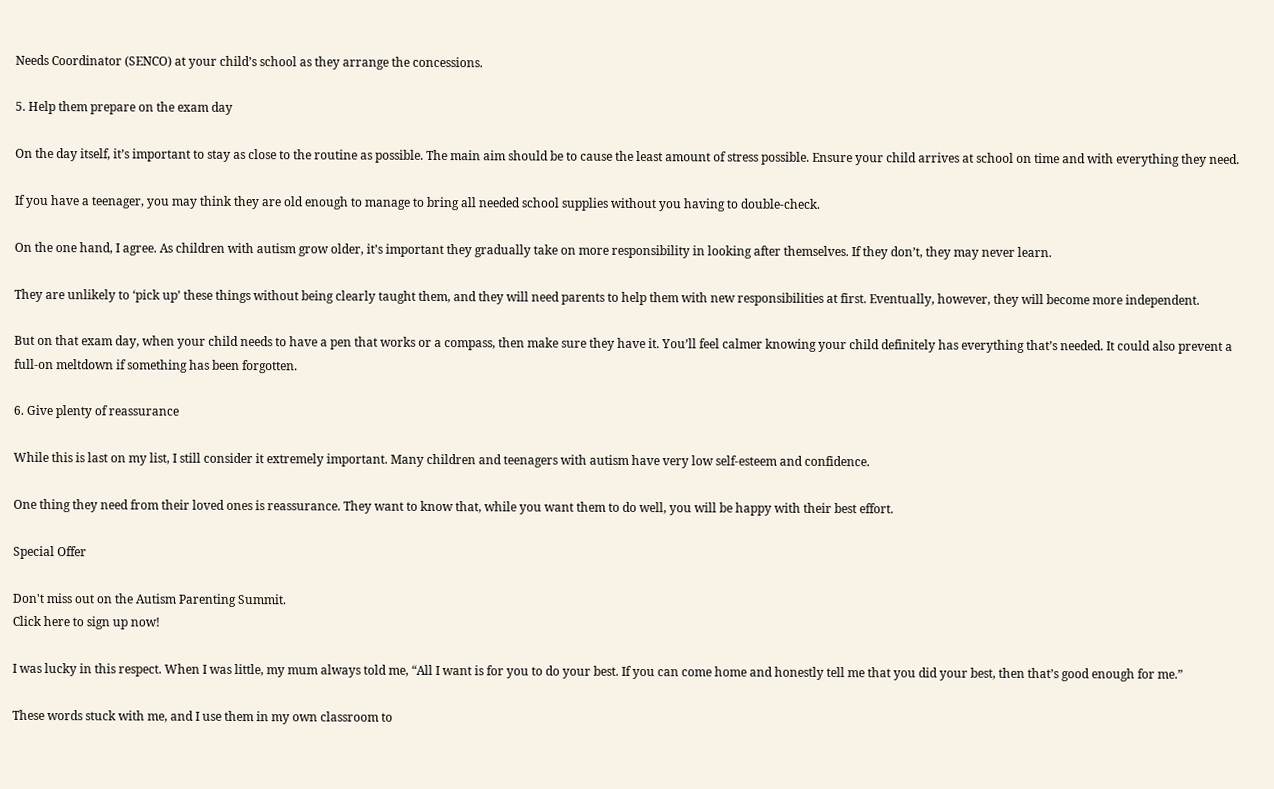Needs Coordinator (SENCO) at your child’s school as they arrange the concessions.

5. Help them prepare on the exam day

On the day itself, it’s important to stay as close to the routine as possible. The main aim should be to cause the least amount of stress possible. Ensure your child arrives at school on time and with everything they need.

If you have a teenager, you may think they are old enough to manage to bring all needed school supplies without you having to double-check.

On the one hand, I agree. As children with autism grow older, it’s important they gradually take on more responsibility in looking after themselves. If they don’t, they may never learn.

They are unlikely to ‘pick up’ these things without being clearly taught them, and they will need parents to help them with new responsibilities at first. Eventually, however, they will become more independent.

But on that exam day, when your child needs to have a pen that works or a compass, then make sure they have it. You’ll feel calmer knowing your child definitely has everything that’s needed. It could also prevent a full-on meltdown if something has been forgotten.

6. Give plenty of reassurance

While this is last on my list, I still consider it extremely important. Many children and teenagers with autism have very low self-esteem and confidence.

One thing they need from their loved ones is reassurance. They want to know that, while you want them to do well, you will be happy with their best effort.

Special Offer

Don't miss out on the Autism Parenting Summit.
Click here to sign up now!

I was lucky in this respect. When I was little, my mum always told me, “All I want is for you to do your best. If you can come home and honestly tell me that you did your best, then that’s good enough for me.”

These words stuck with me, and I use them in my own classroom to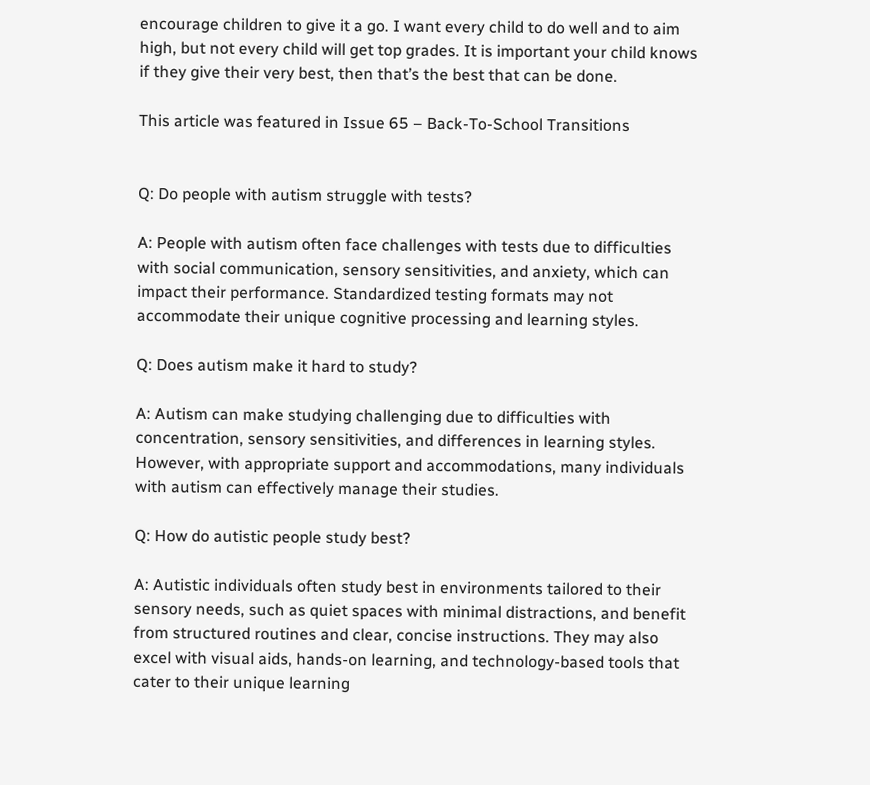encourage children to give it a go. I want every child to do well and to aim high, but not every child will get top grades. It is important your child knows if they give their very best, then that’s the best that can be done.

This article was featured in Issue 65 – Back-To-School Transitions


Q: Do people with autism struggle with tests?

A: People with autism often face challenges with tests due to difficulties with social communication, sensory sensitivities, and anxiety, which can impact their performance. Standardized testing formats may not accommodate their unique cognitive processing and learning styles.

Q: Does autism make it hard to study?

A: Autism can make studying challenging due to difficulties with concentration, sensory sensitivities, and differences in learning styles. However, with appropriate support and accommodations, many individuals with autism can effectively manage their studies.

Q: How do autistic people study best?

A: Autistic individuals often study best in environments tailored to their sensory needs, such as quiet spaces with minimal distractions, and benefit from structured routines and clear, concise instructions. They may also excel with visual aids, hands-on learning, and technology-based tools that cater to their unique learning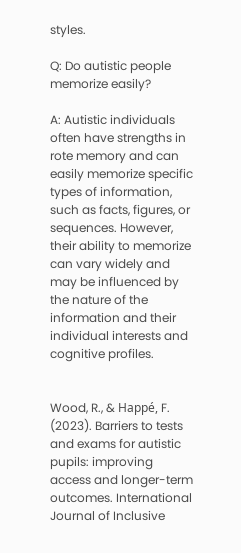styles.

Q: Do autistic people memorize easily?

A: Autistic individuals often have strengths in rote memory and can easily memorize specific types of information, such as facts, figures, or sequences. However, their ability to memorize can vary widely and may be influenced by the nature of the information and their individual interests and cognitive profiles.


Wood, R., & Happé, F. (2023). Barriers to tests and exams for autistic pupils: improving access and longer-term outcomes. International Journal of Inclusive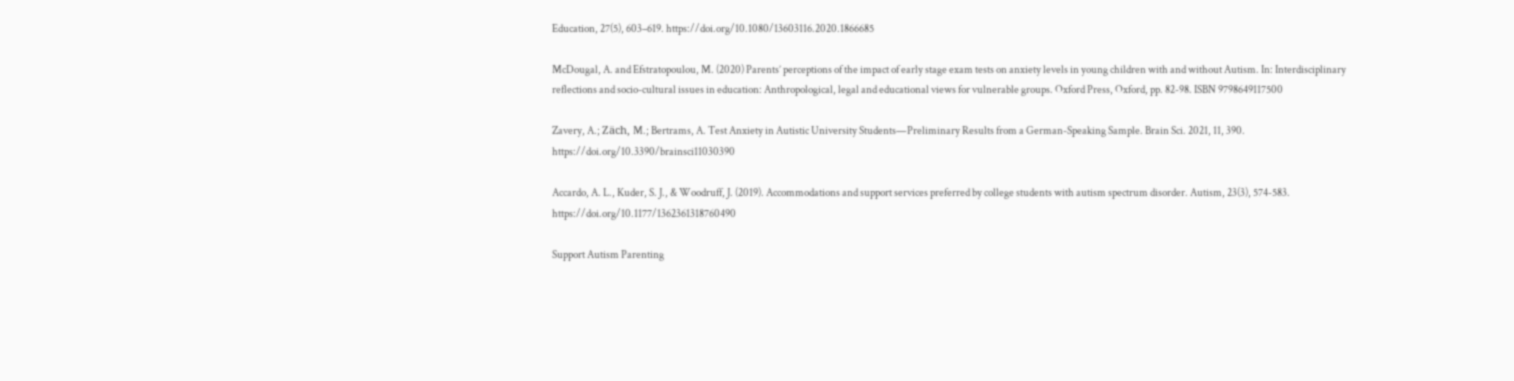Education, 27(5), 603–619. https://doi.org/10.1080/13603116.2020.1866685

McDougal, A. and Efstratopoulou, M. (2020) Parents’ perceptions of the impact of early stage exam tests on anxiety levels in young children with and without Autism. In: Interdisciplinary reflections and socio-cultural issues in education: Anthropological, legal and educational views for vulnerable groups. Oxford Press, Oxford, pp. 82-98. ISBN 9798649117500

Zavery, A.; Zäch, M.; Bertrams, A. Test Anxiety in Autistic University Students—Preliminary Results from a German-Speaking Sample. Brain Sci. 2021, 11, 390. https://doi.org/10.3390/brainsci11030390

Accardo, A. L., Kuder, S. J., & Woodruff, J. (2019). Accommodations and support services preferred by college students with autism spectrum disorder. Autism, 23(3), 574-583. https://doi.org/10.1177/1362361318760490

Support Autism Parenting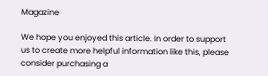Magazine

We hope you enjoyed this article. In order to support us to create more helpful information like this, please consider purchasing a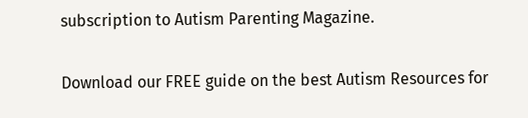subscription to Autism Parenting Magazine.

Download our FREE guide on the best Autism Resources for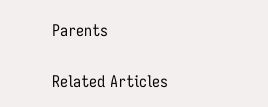Parents

Related Articles